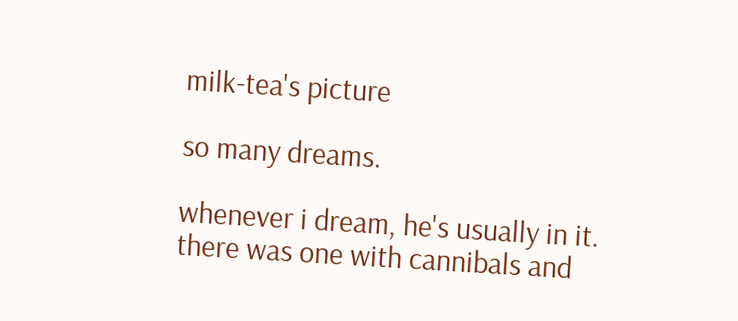milk-tea's picture

so many dreams.

whenever i dream, he's usually in it.
there was one with cannibals and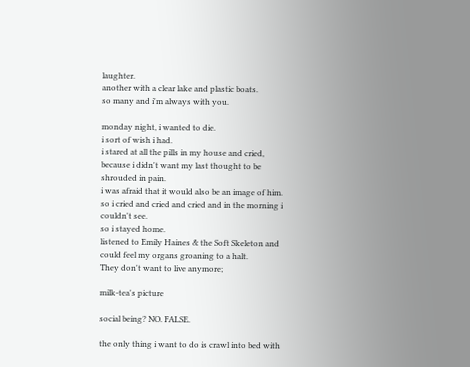laughter.
another with a clear lake and plastic boats.
so many and i'm always with you.

monday night, i wanted to die.
i sort of wish i had.
i stared at all the pills in my house and cried,
because i didn't want my last thought to be shrouded in pain.
i was afraid that it would also be an image of him.
so i cried and cried and cried and in the morning i couldn't see.
so i stayed home.
listened to Emily Haines & the Soft Skeleton and could feel my organs groaning to a halt.
They don't want to live anymore;

milk-tea's picture

social being? NO. FALSE.

the only thing i want to do is crawl into bed with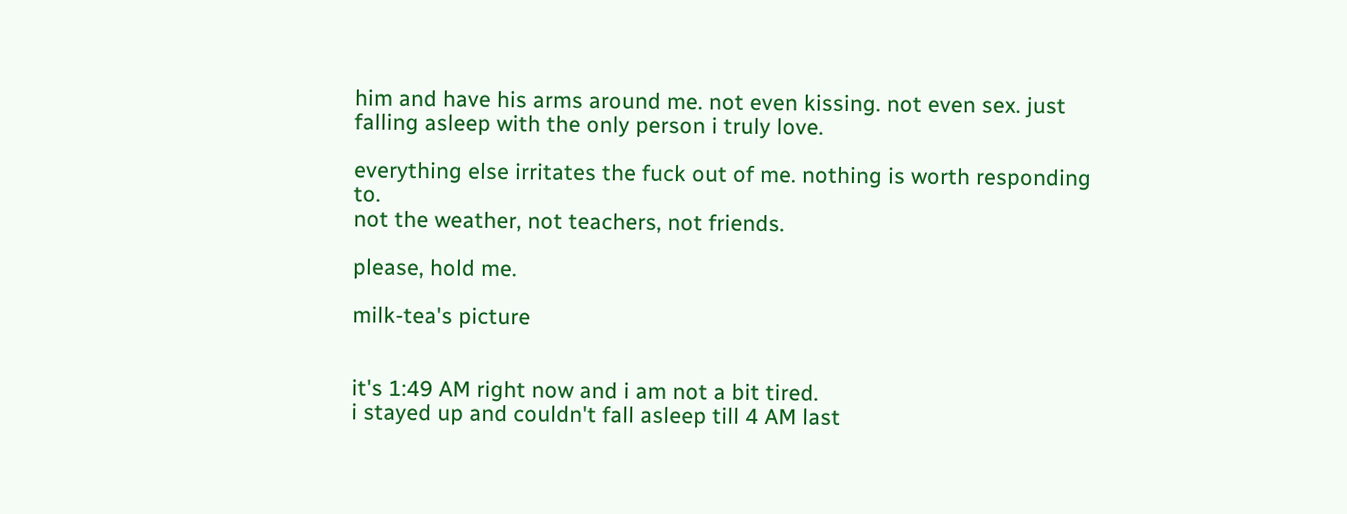him and have his arms around me. not even kissing. not even sex. just falling asleep with the only person i truly love.

everything else irritates the fuck out of me. nothing is worth responding to.
not the weather, not teachers, not friends.

please, hold me.

milk-tea's picture


it's 1:49 AM right now and i am not a bit tired.
i stayed up and couldn't fall asleep till 4 AM last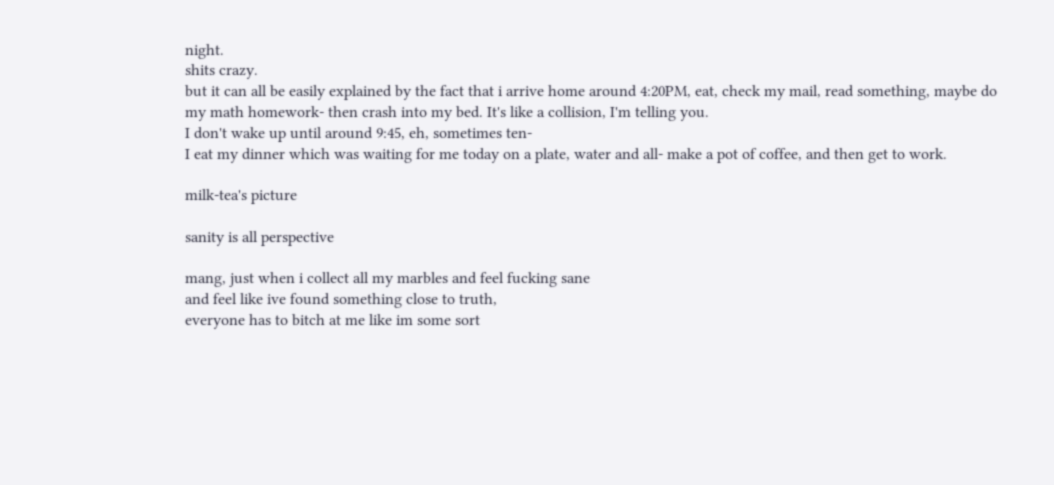night.
shits crazy.
but it can all be easily explained by the fact that i arrive home around 4:20PM, eat, check my mail, read something, maybe do my math homework- then crash into my bed. It's like a collision, I'm telling you.
I don't wake up until around 9:45, eh, sometimes ten-
I eat my dinner which was waiting for me today on a plate, water and all- make a pot of coffee, and then get to work.

milk-tea's picture

sanity is all perspective

mang, just when i collect all my marbles and feel fucking sane
and feel like ive found something close to truth,
everyone has to bitch at me like im some sort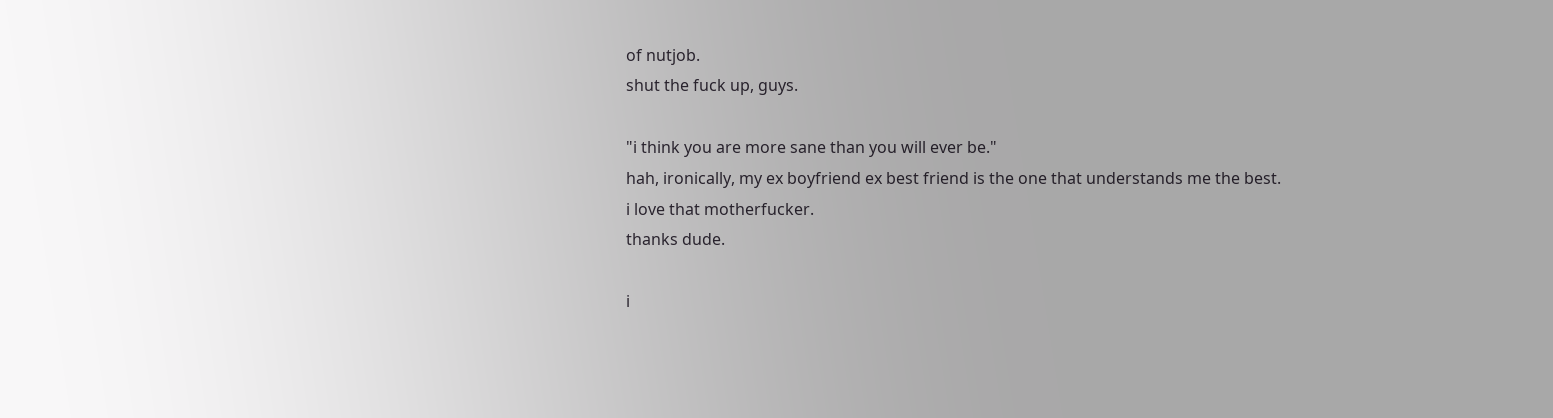of nutjob.
shut the fuck up, guys.

"i think you are more sane than you will ever be."
hah, ironically, my ex boyfriend ex best friend is the one that understands me the best.
i love that motherfucker.
thanks dude.

i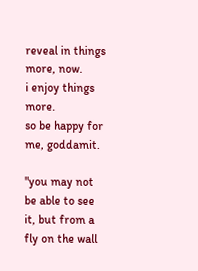reveal in things more, now.
i enjoy things more.
so be happy for me, goddamit.

"you may not be able to see it, but from a fly on the wall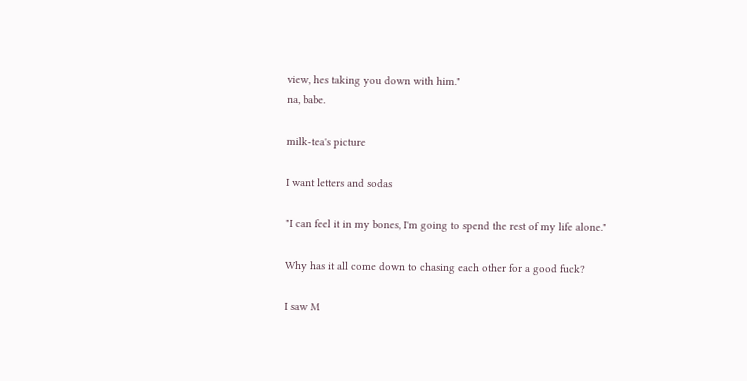view, hes taking you down with him."
na, babe.

milk-tea's picture

I want letters and sodas

"I can feel it in my bones, I'm going to spend the rest of my life alone."

Why has it all come down to chasing each other for a good fuck?

I saw M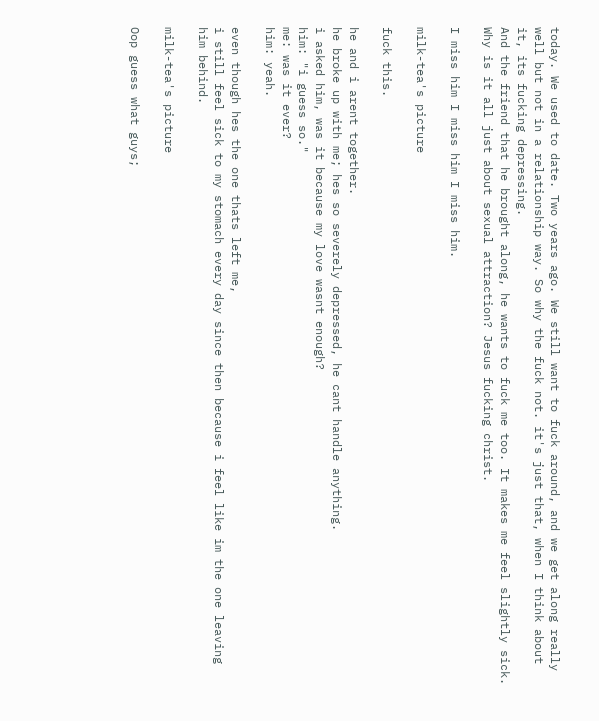today. We used to date. Two years ago. We still want to fuck around, and we get along really well but not in a relationship way. So why the fuck not. it's just that, when I think about it, its fucking depressing.
And the friend that he brought along, he wants to fuck me too. It makes me feel slightly sick. Why is it all just about sexual attraction? Jesus fucking christ.

I miss him I miss him I miss him.

milk-tea's picture

fuck this.

he and i arent together.
he broke up with me; hes so severely depressed, he cant handle anything.
i asked him, was it because my love wasnt enough?
him: "i guess so."
me: was it ever?
him: yeah.

even though hes the one thats left me,
i still feel sick to my stomach every day since then because i feel like im the one leaving him behind.

milk-tea's picture

Oop guess what guys;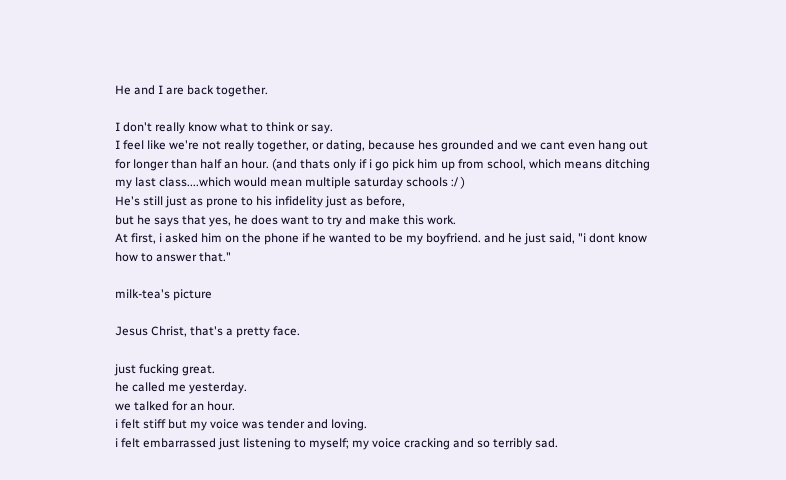He and I are back together.

I don't really know what to think or say.
I feel like we're not really together, or dating, because hes grounded and we cant even hang out for longer than half an hour. (and thats only if i go pick him up from school, which means ditching my last class....which would mean multiple saturday schools :/ )
He's still just as prone to his infidelity just as before,
but he says that yes, he does want to try and make this work.
At first, i asked him on the phone if he wanted to be my boyfriend. and he just said, "i dont know how to answer that."

milk-tea's picture

Jesus Christ, that's a pretty face.

just fucking great.
he called me yesterday.
we talked for an hour.
i felt stiff but my voice was tender and loving.
i felt embarrassed just listening to myself; my voice cracking and so terribly sad.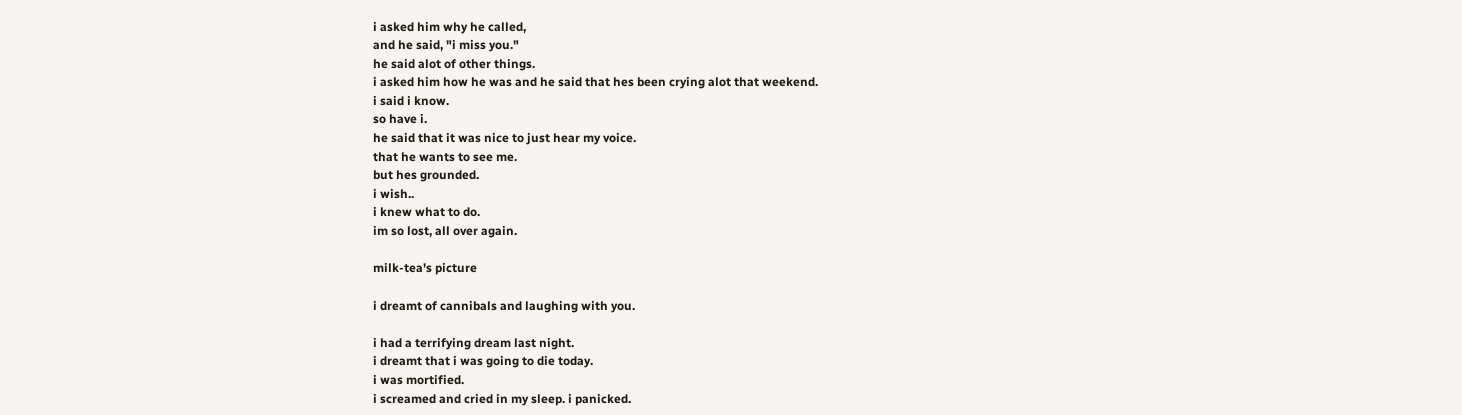i asked him why he called,
and he said, "i miss you."
he said alot of other things.
i asked him how he was and he said that hes been crying alot that weekend.
i said i know.
so have i.
he said that it was nice to just hear my voice.
that he wants to see me.
but hes grounded.
i wish..
i knew what to do.
im so lost, all over again.

milk-tea's picture

i dreamt of cannibals and laughing with you.

i had a terrifying dream last night.
i dreamt that i was going to die today.
i was mortified.
i screamed and cried in my sleep. i panicked.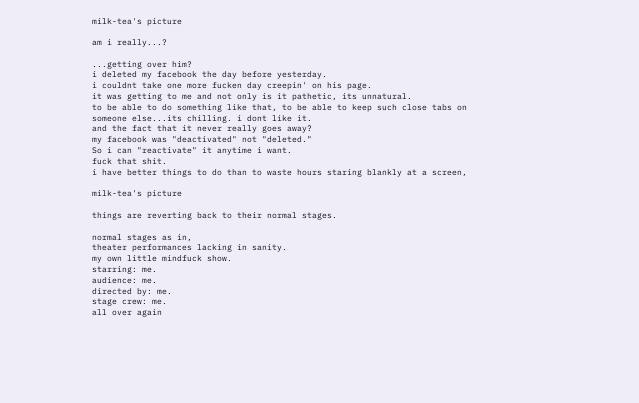milk-tea's picture

am i really...?

...getting over him?
i deleted my facebook the day before yesterday.
i couldnt take one more fucken day creepin' on his page.
it was getting to me and not only is it pathetic, its unnatural.
to be able to do something like that, to be able to keep such close tabs on someone else...its chilling. i dont like it.
and the fact that it never really goes away?
my facebook was "deactivated" not "deleted."
So i can "reactivate" it anytime i want.
fuck that shit.
i have better things to do than to waste hours staring blankly at a screen,

milk-tea's picture

things are reverting back to their normal stages.

normal stages as in,
theater performances lacking in sanity.
my own little mindfuck show.
starring: me.
audience: me.
directed by: me.
stage crew: me.
all over again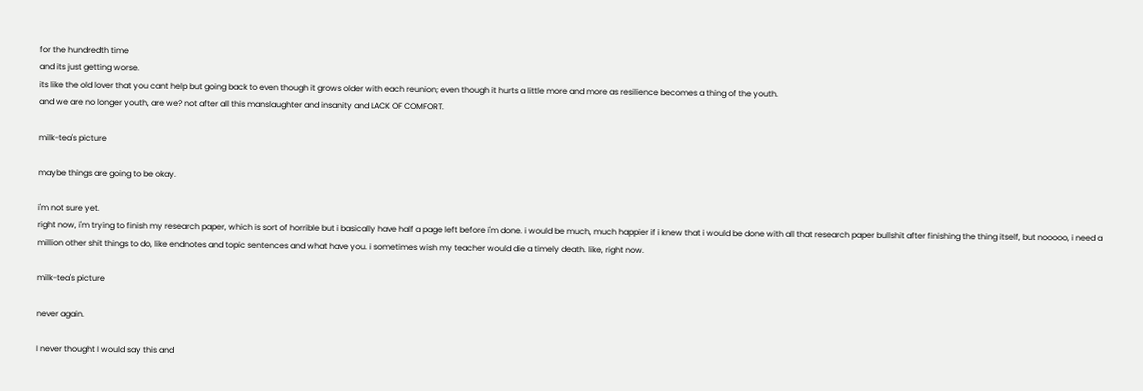for the hundredth time
and its just getting worse.
its like the old lover that you cant help but going back to even though it grows older with each reunion; even though it hurts a little more and more as resilience becomes a thing of the youth.
and we are no longer youth, are we? not after all this manslaughter and insanity and LACK OF COMFORT.

milk-tea's picture

maybe things are going to be okay.

i'm not sure yet.
right now, i'm trying to finish my research paper, which is sort of horrible but i basically have half a page left before i'm done. i would be much, much happier if i knew that i would be done with all that research paper bullshit after finishing the thing itself, but nooooo, i need a million other shit things to do, like endnotes and topic sentences and what have you. i sometimes wish my teacher would die a timely death. like, right now.

milk-tea's picture

never again.

I never thought I would say this and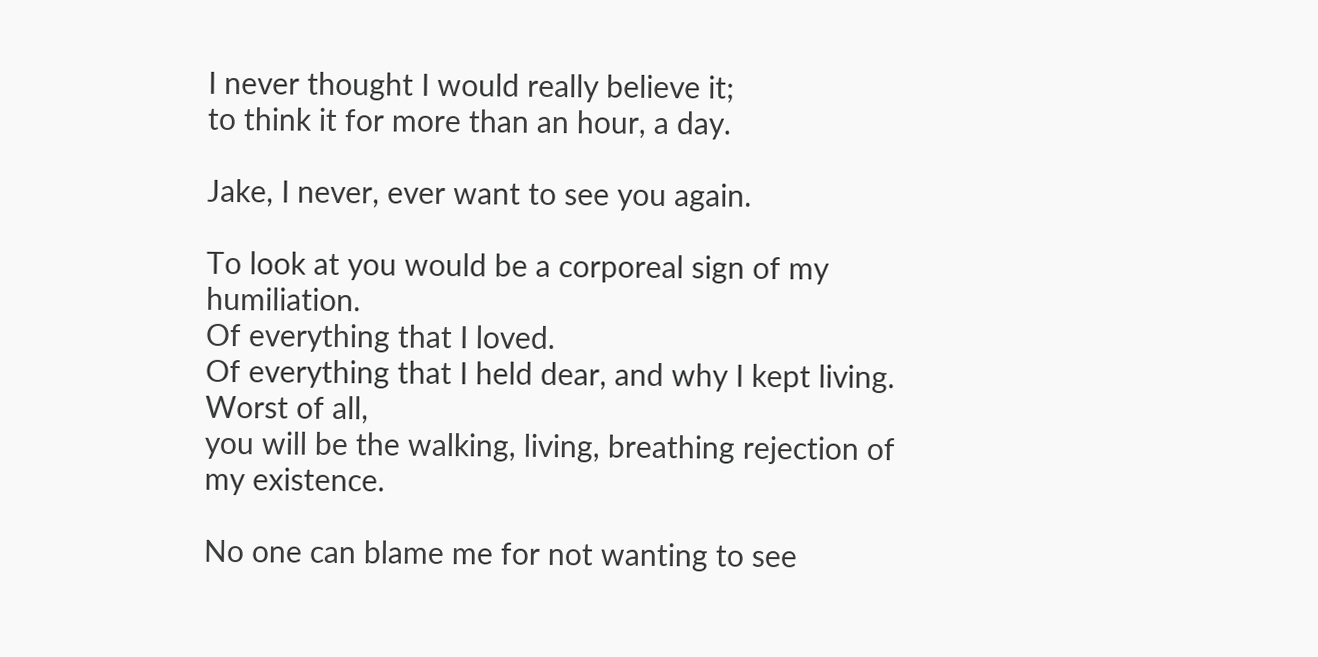I never thought I would really believe it;
to think it for more than an hour, a day.

Jake, I never, ever want to see you again.

To look at you would be a corporeal sign of my humiliation.
Of everything that I loved.
Of everything that I held dear, and why I kept living.
Worst of all,
you will be the walking, living, breathing rejection of my existence.

No one can blame me for not wanting to see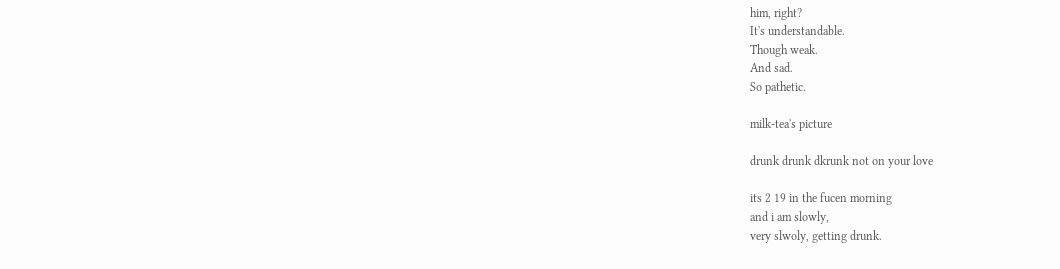him, right?
It's understandable.
Though weak.
And sad.
So pathetic.

milk-tea's picture

drunk drunk dkrunk not on your love

its 2 19 in the fucen morning
and i am slowly,
very slwoly, getting drunk.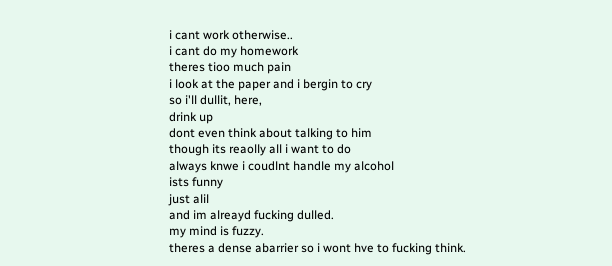i cant work otherwise..
i cant do my homework
theres tioo much pain
i look at the paper and i bergin to cry
so i'll dullit, here,
drink up
dont even think about talking to him
though its reaolly all i want to do
always knwe i coudlnt handle my alcohol
ists funny
just alil
and im alreayd fucking dulled.
my mind is fuzzy.
theres a dense abarrier so i wont hve to fucking think.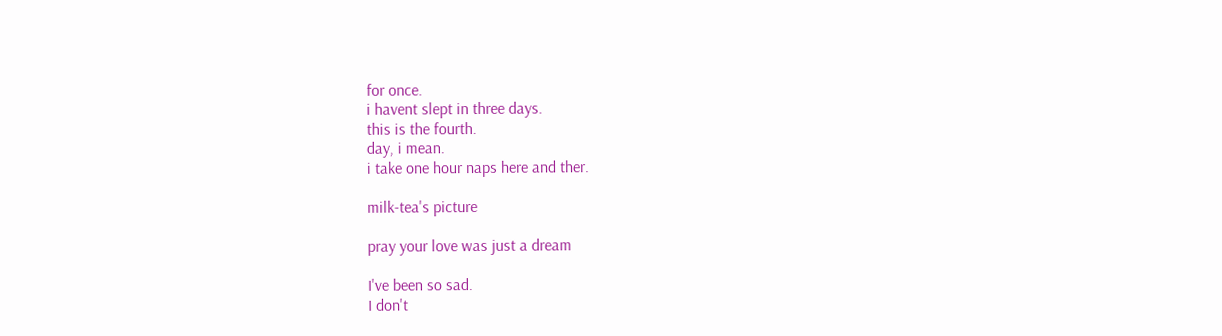for once.
i havent slept in three days.
this is the fourth.
day, i mean.
i take one hour naps here and ther.

milk-tea's picture

pray your love was just a dream

I've been so sad.
I don't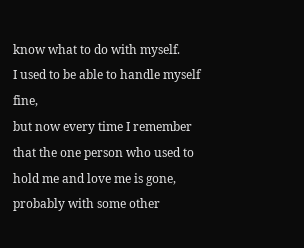know what to do with myself.
I used to be able to handle myself fine,
but now every time I remember that the one person who used to hold me and love me is gone, probably with some other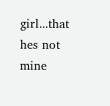girl...that hes not mine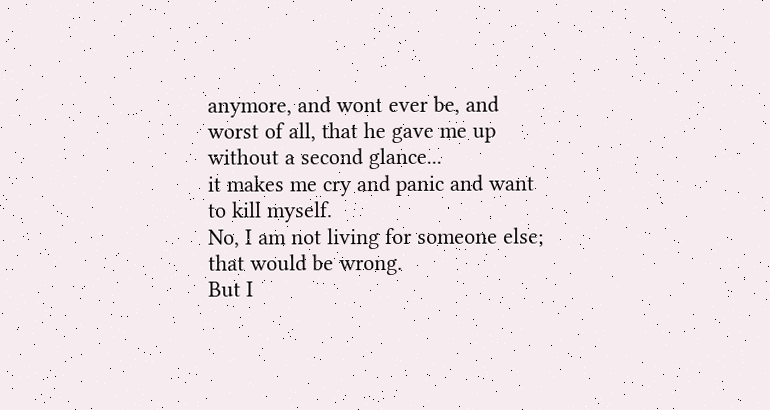anymore, and wont ever be, and worst of all, that he gave me up without a second glance...
it makes me cry and panic and want to kill myself.
No, I am not living for someone else; that would be wrong.
But I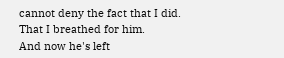cannot deny the fact that I did.
That I breathed for him.
And now he's left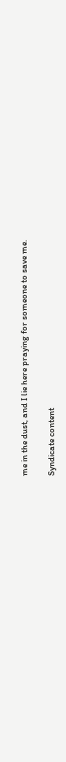me in the dust, and I lie here praying for someone to save me.

Syndicate content